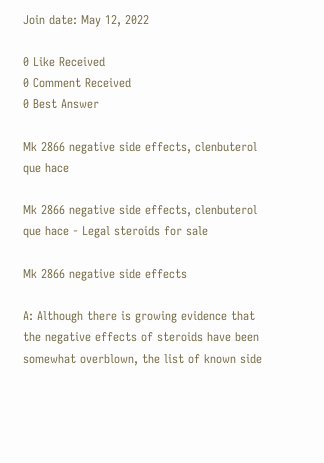Join date: May 12, 2022

0 Like Received
0 Comment Received
0 Best Answer

Mk 2866 negative side effects, clenbuterol que hace

Mk 2866 negative side effects, clenbuterol que hace - Legal steroids for sale

Mk 2866 negative side effects

A: Although there is growing evidence that the negative effects of steroids have been somewhat overblown, the list of known side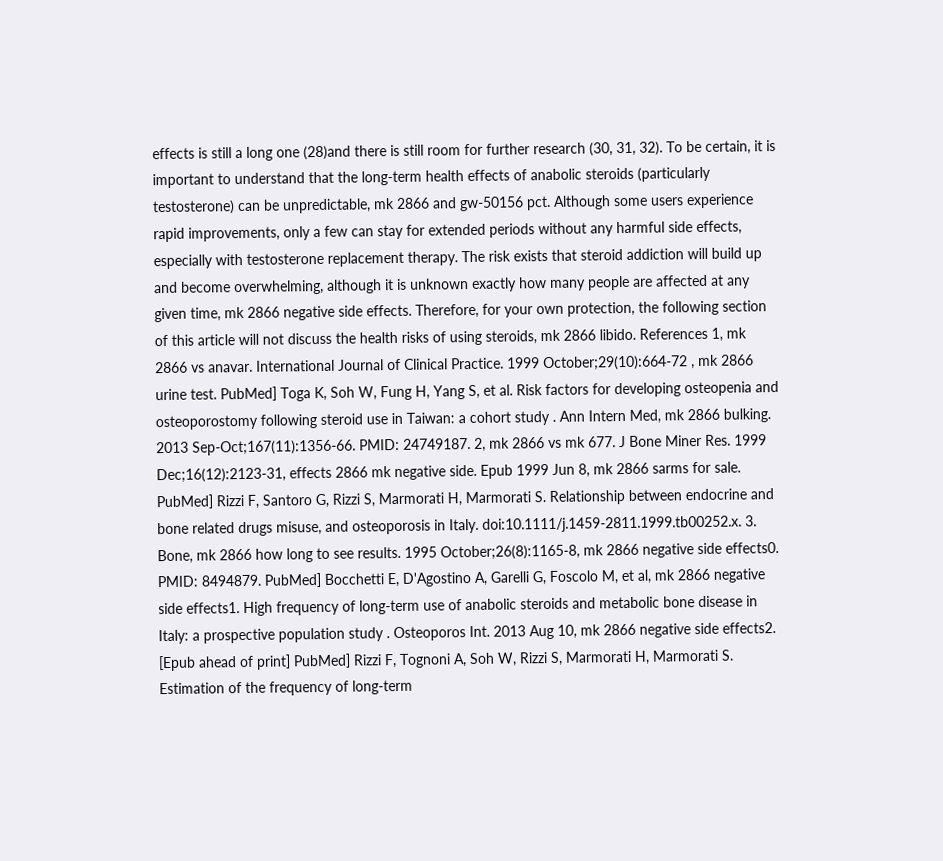effects is still a long one (28)and there is still room for further research (30, 31, 32). To be certain, it is important to understand that the long-term health effects of anabolic steroids (particularly testosterone) can be unpredictable, mk 2866 and gw-50156 pct. Although some users experience rapid improvements, only a few can stay for extended periods without any harmful side effects, especially with testosterone replacement therapy. The risk exists that steroid addiction will build up and become overwhelming, although it is unknown exactly how many people are affected at any given time, mk 2866 negative side effects. Therefore, for your own protection, the following section of this article will not discuss the health risks of using steroids, mk 2866 libido. References 1, mk 2866 vs anavar. International Journal of Clinical Practice. 1999 October;29(10):664-72 , mk 2866 urine test. PubMed] Toga K, Soh W, Fung H, Yang S, et al. Risk factors for developing osteopenia and osteoporostomy following steroid use in Taiwan: a cohort study . Ann Intern Med, mk 2866 bulking. 2013 Sep-Oct;167(11):1356-66. PMID: 24749187. 2, mk 2866 vs mk 677. J Bone Miner Res. 1999 Dec;16(12):2123-31, effects 2866 mk negative side. Epub 1999 Jun 8, mk 2866 sarms for sale. PubMed] Rizzi F, Santoro G, Rizzi S, Marmorati H, Marmorati S. Relationship between endocrine and bone related drugs misuse, and osteoporosis in Italy. doi:10.1111/j.1459-2811.1999.tb00252.x. 3. Bone, mk 2866 how long to see results. 1995 October;26(8):1165-8, mk 2866 negative side effects0. PMID: 8494879. PubMed] Bocchetti E, D'Agostino A, Garelli G, Foscolo M, et al, mk 2866 negative side effects1. High frequency of long-term use of anabolic steroids and metabolic bone disease in Italy: a prospective population study . Osteoporos Int. 2013 Aug 10, mk 2866 negative side effects2. [Epub ahead of print] PubMed] Rizzi F, Tognoni A, Soh W, Rizzi S, Marmorati H, Marmorati S. Estimation of the frequency of long-term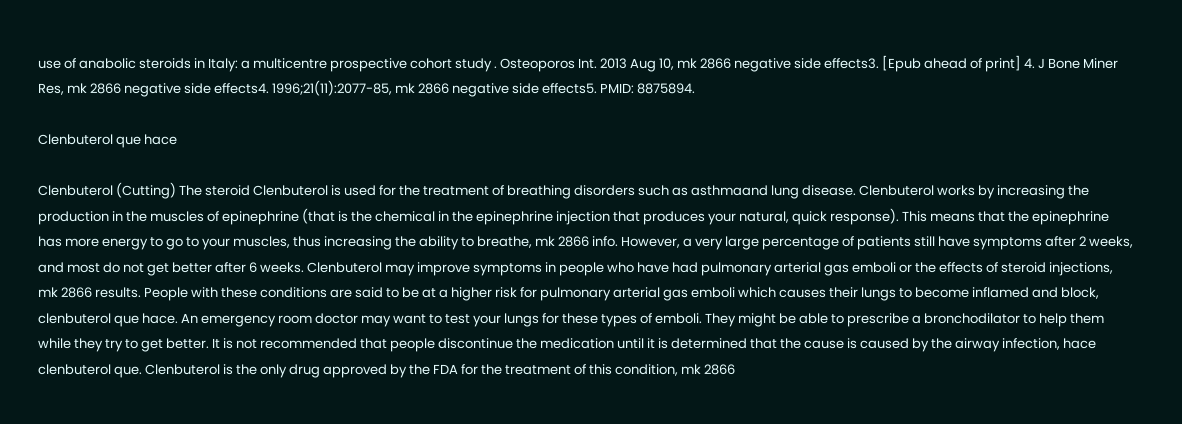use of anabolic steroids in Italy: a multicentre prospective cohort study . Osteoporos Int. 2013 Aug 10, mk 2866 negative side effects3. [Epub ahead of print] 4. J Bone Miner Res, mk 2866 negative side effects4. 1996;21(11):2077-85, mk 2866 negative side effects5. PMID: 8875894.

Clenbuterol que hace

Clenbuterol (Cutting) The steroid Clenbuterol is used for the treatment of breathing disorders such as asthmaand lung disease. Clenbuterol works by increasing the production in the muscles of epinephrine (that is the chemical in the epinephrine injection that produces your natural, quick response). This means that the epinephrine has more energy to go to your muscles, thus increasing the ability to breathe, mk 2866 info. However, a very large percentage of patients still have symptoms after 2 weeks, and most do not get better after 6 weeks. Clenbuterol may improve symptoms in people who have had pulmonary arterial gas emboli or the effects of steroid injections, mk 2866 results. People with these conditions are said to be at a higher risk for pulmonary arterial gas emboli which causes their lungs to become inflamed and block, clenbuterol que hace. An emergency room doctor may want to test your lungs for these types of emboli. They might be able to prescribe a bronchodilator to help them while they try to get better. It is not recommended that people discontinue the medication until it is determined that the cause is caused by the airway infection, hace clenbuterol que. Clenbuterol is the only drug approved by the FDA for the treatment of this condition, mk 2866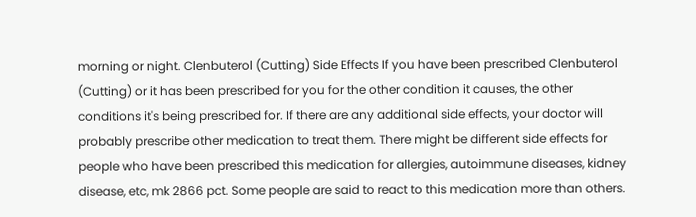morning or night. Clenbuterol (Cutting) Side Effects If you have been prescribed Clenbuterol (Cutting) or it has been prescribed for you for the other condition it causes, the other conditions it's being prescribed for. If there are any additional side effects, your doctor will probably prescribe other medication to treat them. There might be different side effects for people who have been prescribed this medication for allergies, autoimmune diseases, kidney disease, etc, mk 2866 pct. Some people are said to react to this medication more than others.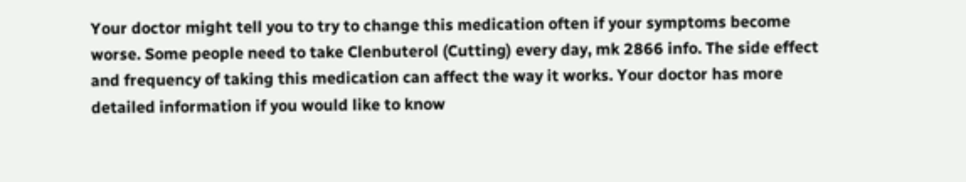Your doctor might tell you to try to change this medication often if your symptoms become worse. Some people need to take Clenbuterol (Cutting) every day, mk 2866 info. The side effect and frequency of taking this medication can affect the way it works. Your doctor has more detailed information if you would like to know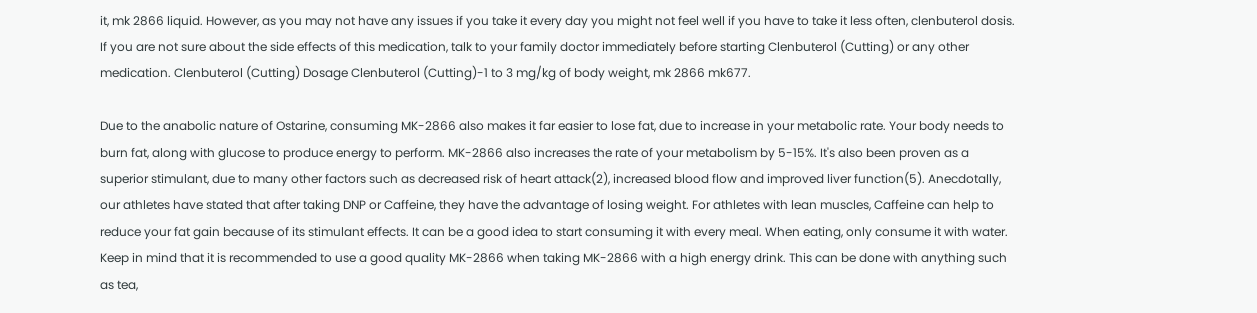it, mk 2866 liquid. However, as you may not have any issues if you take it every day you might not feel well if you have to take it less often, clenbuterol dosis. If you are not sure about the side effects of this medication, talk to your family doctor immediately before starting Clenbuterol (Cutting) or any other medication. Clenbuterol (Cutting) Dosage Clenbuterol (Cutting)-1 to 3 mg/kg of body weight, mk 2866 mk677.

Due to the anabolic nature of Ostarine, consuming MK-2866 also makes it far easier to lose fat, due to increase in your metabolic rate. Your body needs to burn fat, along with glucose to produce energy to perform. MK-2866 also increases the rate of your metabolism by 5-15%. It's also been proven as a superior stimulant, due to many other factors such as decreased risk of heart attack(2), increased blood flow and improved liver function(5). Anecdotally, our athletes have stated that after taking DNP or Caffeine, they have the advantage of losing weight. For athletes with lean muscles, Caffeine can help to reduce your fat gain because of its stimulant effects. It can be a good idea to start consuming it with every meal. When eating, only consume it with water. Keep in mind that it is recommended to use a good quality MK-2866 when taking MK-2866 with a high energy drink. This can be done with anything such as tea,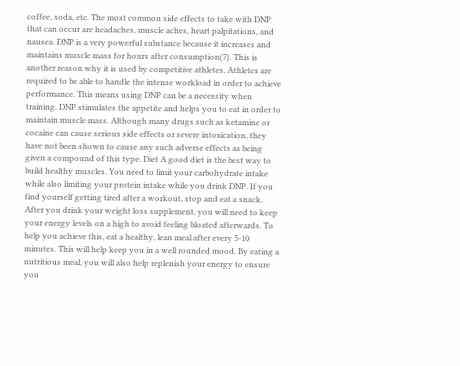coffee, soda, etc. The most common side effects to take with DNP that can occur are headaches, muscle aches, heart palpitations, and nausea. DNP is a very powerful substance because it increases and maintains muscle mass for hours after consumption(7). This is another reason why it is used by competitive athletes. Athletes are required to be able to handle the intense workload in order to achieve performance. This means using DNP can be a necessity when training. DNP stimulates the appetite and helps you to eat in order to maintain muscle mass. Although many drugs such as ketamine or cocaine can cause serious side effects or severe intoxication, they have not been shown to cause any such adverse effects as being given a compound of this type. Diet A good diet is the best way to build healthy muscles. You need to limit your carbohydrate intake while also limiting your protein intake while you drink DNP. If you find yourself getting tired after a workout, stop and eat a snack. After you drink your weight loss supplement, you will need to keep your energy levels on a high to avoid feeling bloated afterwards. To help you achieve this, eat a healthy, lean meal after every 5-10 minutes. This will help keep you in a well rounded mood. By eating a nutritious meal, you will also help replenish your energy to ensure you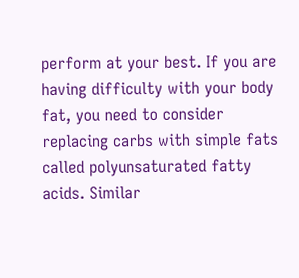perform at your best. If you are having difficulty with your body fat, you need to consider replacing carbs with simple fats called polyunsaturated fatty acids. Similar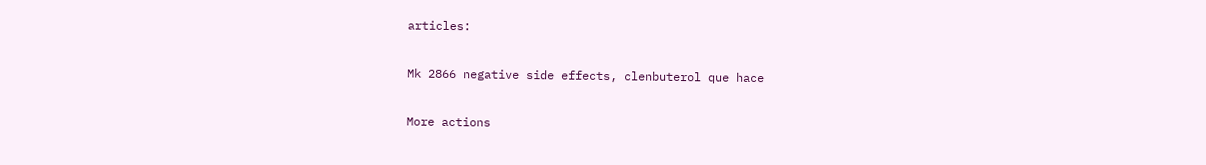articles:

Mk 2866 negative side effects, clenbuterol que hace

More actions